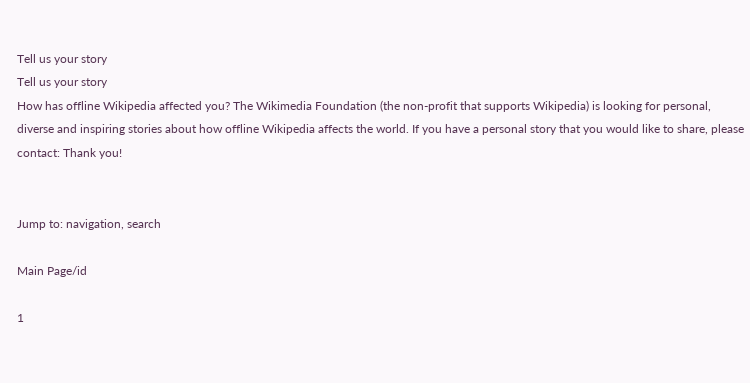Tell us your story
Tell us your story
How has offline Wikipedia affected you? The Wikimedia Foundation (the non-profit that supports Wikipedia) is looking for personal, diverse and inspiring stories about how offline Wikipedia affects the world. If you have a personal story that you would like to share, please contact: Thank you!


Jump to: navigation, search

Main Page/id

1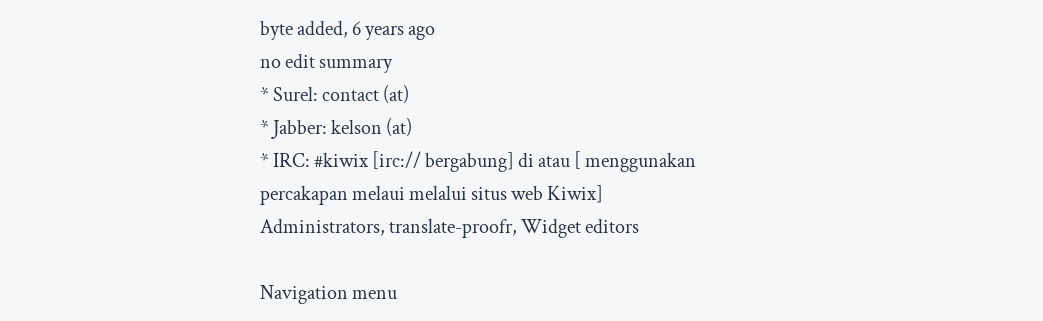byte added, 6 years ago
no edit summary
* Surel: contact (at)
* Jabber: kelson (at)
* IRC: #kiwix [irc:// bergabung] di atau [ menggunakan percakapan melaui melalui situs web Kiwix]
Administrators, translate-proofr, Widget editors

Navigation menu